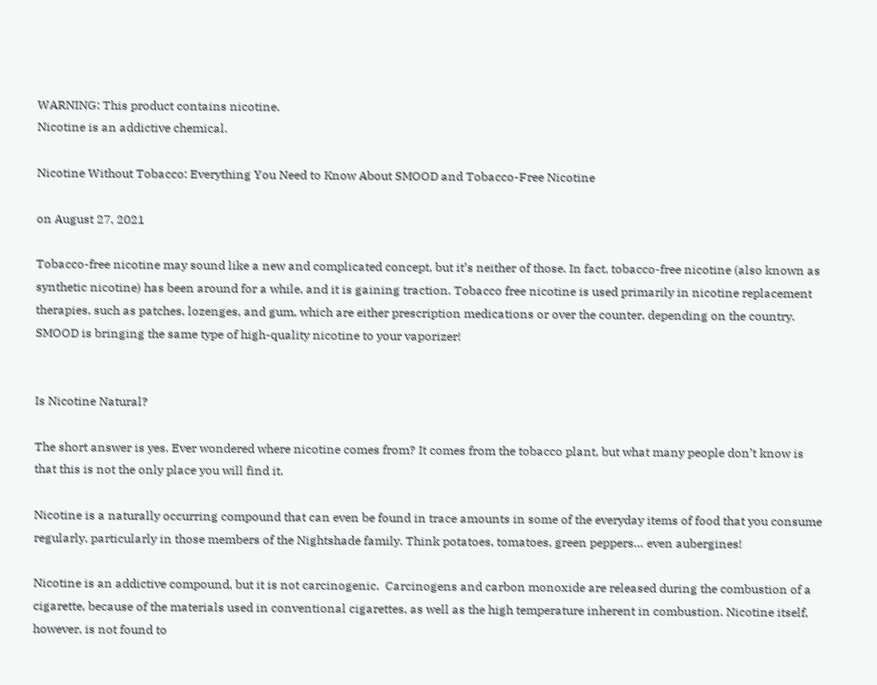WARNING: This product contains nicotine.
Nicotine is an addictive chemical.

Nicotine Without Tobacco: Everything You Need to Know About SMOOD and Tobacco-Free Nicotine

on August 27, 2021

Tobacco-free nicotine may sound like a new and complicated concept, but it’s neither of those. In fact, tobacco-free nicotine (also known as synthetic nicotine) has been around for a while, and it is gaining traction. Tobacco free nicotine is used primarily in nicotine replacement therapies, such as patches, lozenges, and gum, which are either prescription medications or over the counter, depending on the country.  SMOOD is bringing the same type of high-quality nicotine to your vaporizer!


Is Nicotine Natural?

The short answer is yes. Ever wondered where nicotine comes from? It comes from the tobacco plant, but what many people don’t know is that this is not the only place you will find it.

Nicotine is a naturally occurring compound that can even be found in trace amounts in some of the everyday items of food that you consume regularly, particularly in those members of the Nightshade family. Think potatoes, tomatoes, green peppers… even aubergines!

Nicotine is an addictive compound, but it is not carcinogenic.  Carcinogens and carbon monoxide are released during the combustion of a cigarette, because of the materials used in conventional cigarettes, as well as the high temperature inherent in combustion. Nicotine itself, however, is not found to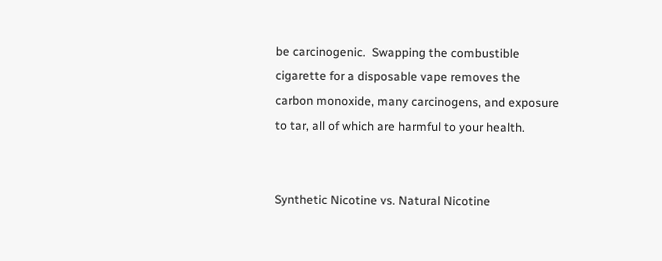be carcinogenic.  Swapping the combustible cigarette for a disposable vape removes the carbon monoxide, many carcinogens, and exposure to tar, all of which are harmful to your health.


Synthetic Nicotine vs. Natural Nicotine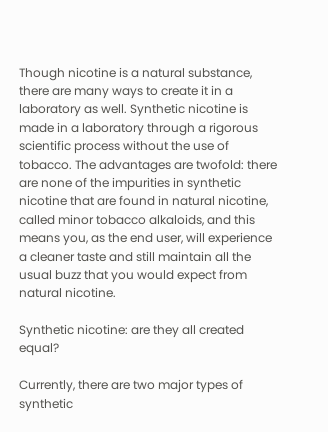Though nicotine is a natural substance, there are many ways to create it in a laboratory as well. Synthetic nicotine is made in a laboratory through a rigorous scientific process without the use of tobacco. The advantages are twofold: there are none of the impurities in synthetic nicotine that are found in natural nicotine, called minor tobacco alkaloids, and this means you, as the end user, will experience a cleaner taste and still maintain all the usual buzz that you would expect from natural nicotine.

Synthetic nicotine: are they all created equal?

Currently, there are two major types of synthetic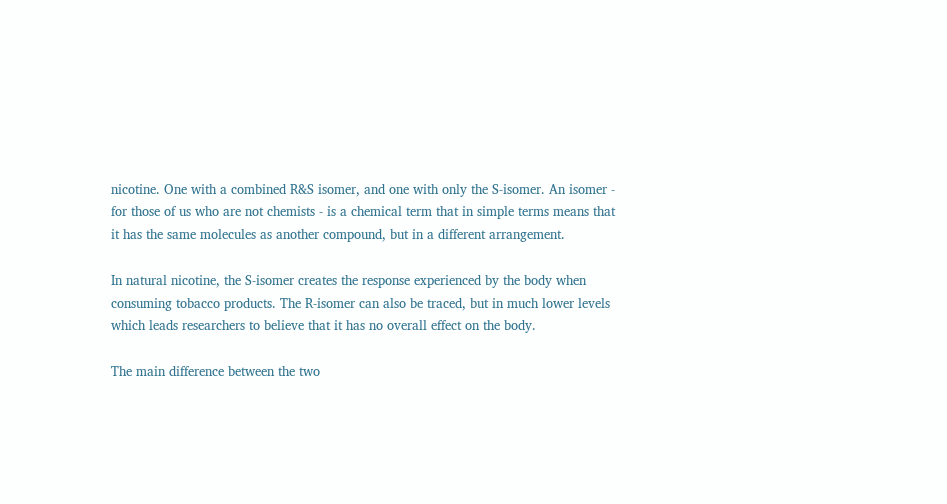nicotine. One with a combined R&S isomer, and one with only the S-isomer. An isomer - for those of us who are not chemists - is a chemical term that in simple terms means that it has the same molecules as another compound, but in a different arrangement.

In natural nicotine, the S-isomer creates the response experienced by the body when consuming tobacco products. The R-isomer can also be traced, but in much lower levels which leads researchers to believe that it has no overall effect on the body.

The main difference between the two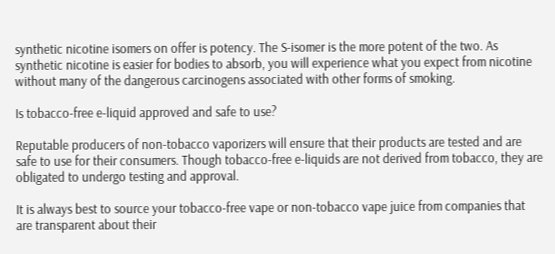synthetic nicotine isomers on offer is potency. The S-isomer is the more potent of the two. As synthetic nicotine is easier for bodies to absorb, you will experience what you expect from nicotine without many of the dangerous carcinogens associated with other forms of smoking.

Is tobacco-free e-liquid approved and safe to use?

Reputable producers of non-tobacco vaporizers will ensure that their products are tested and are safe to use for their consumers. Though tobacco-free e-liquids are not derived from tobacco, they are obligated to undergo testing and approval.

It is always best to source your tobacco-free vape or non-tobacco vape juice from companies that are transparent about their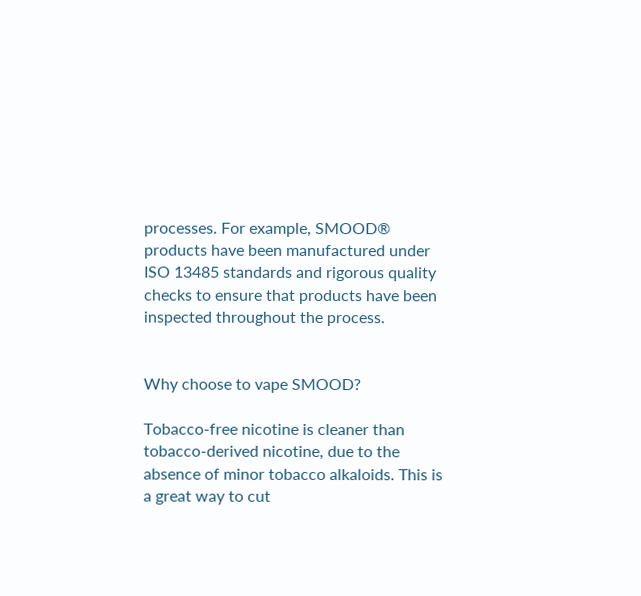processes. For example, SMOOD® products have been manufactured under ISO 13485 standards and rigorous quality checks to ensure that products have been inspected throughout the process.


Why choose to vape SMOOD?

Tobacco-free nicotine is cleaner than tobacco-derived nicotine, due to the absence of minor tobacco alkaloids. This is a great way to cut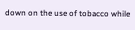down on the use of tobacco while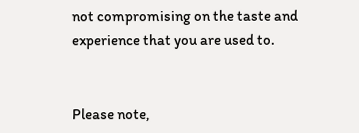not compromising on the taste and experience that you are used to.


Please note,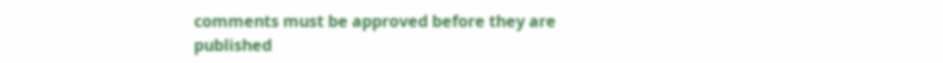comments must be approved before they are published